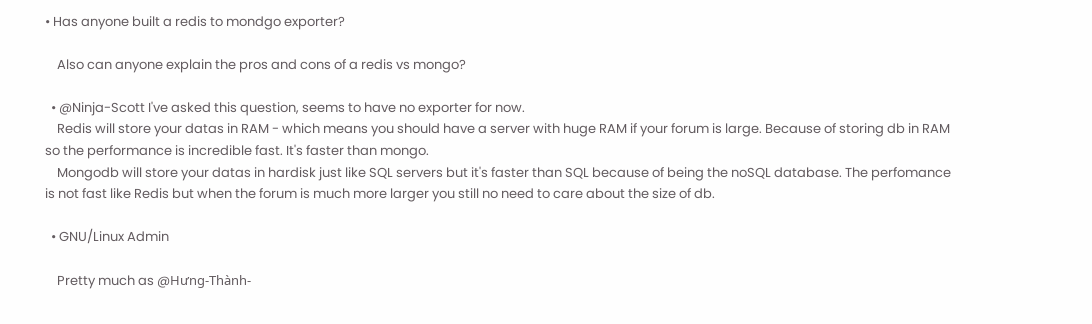• Has anyone built a redis to mondgo exporter?

    Also can anyone explain the pros and cons of a redis vs mongo?

  • @Ninja-Scott I've asked this question, seems to have no exporter for now.
    Redis will store your datas in RAM - which means you should have a server with huge RAM if your forum is large. Because of storing db in RAM so the performance is incredible fast. It's faster than mongo.
    Mongodb will store your datas in hardisk just like SQL servers but it's faster than SQL because of being the noSQL database. The perfomance is not fast like Redis but when the forum is much more larger you still no need to care about the size of db.

  • GNU/Linux Admin

    Pretty much as @Hưng-Thành-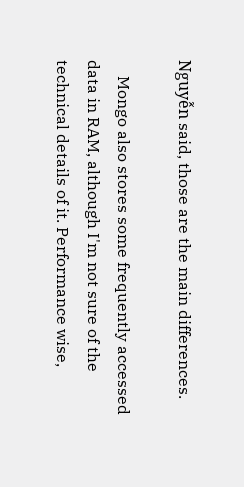Nguyễn said, those are the main differences.

    Mongo also stores some frequently accessed data in RAM, although I'm not sure of the technical details of it. Performance wise,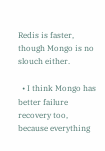Redis is faster, though Mongo is no slouch either.

  • I think Mongo has better failure recovery too, because everything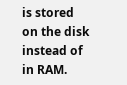is stored on the disk instead of in RAM.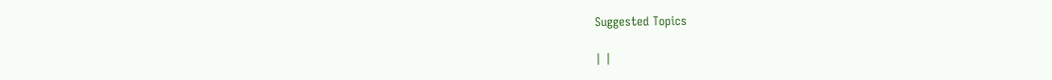Suggested Topics

| |